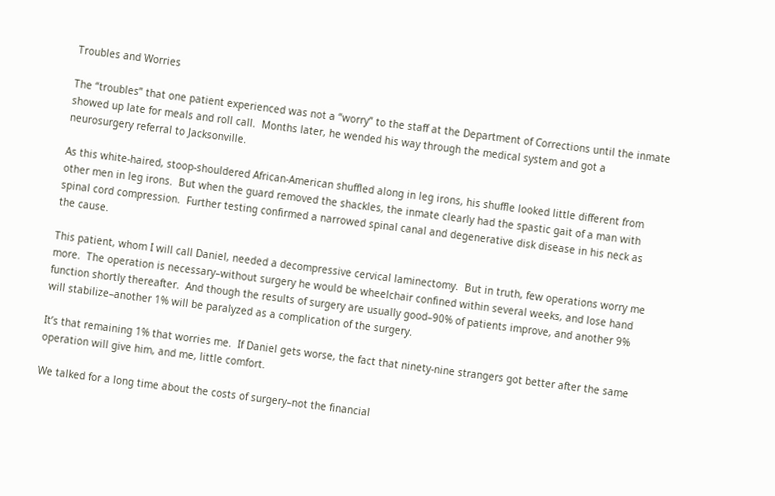Troubles and Worries

The “troubles” that one patient experienced was not a “worry” to the staff at the Department of Corrections until the inmate showed up late for meals and roll call.  Months later, he wended his way through the medical system and got a neurosurgery referral to Jacksonville.

As this white-haired, stoop-shouldered African-American shuffled along in leg irons, his shuffle looked little different from other men in leg irons.  But when the guard removed the shackles, the inmate clearly had the spastic gait of a man with spinal cord compression.  Further testing confirmed a narrowed spinal canal and degenerative disk disease in his neck as the cause.

This patient, whom I will call Daniel, needed a decompressive cervical laminectomy.  But in truth, few operations worry me more.  The operation is necessary–without surgery he would be wheelchair confined within several weeks, and lose hand function shortly thereafter.  And though the results of surgery are usually good–90% of patients improve, and another 9% will stabilize–another 1% will be paralyzed as a complication of the surgery.

It’s that remaining 1% that worries me.  If Daniel gets worse, the fact that ninety-nine strangers got better after the same operation will give him, and me, little comfort.

We talked for a long time about the costs of surgery–not the financial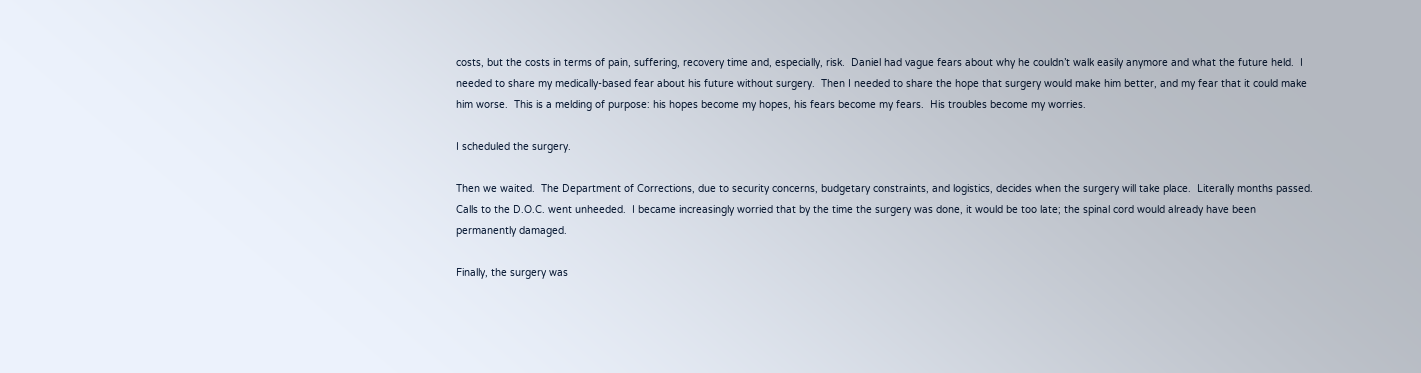costs, but the costs in terms of pain, suffering, recovery time and, especially, risk.  Daniel had vague fears about why he couldn’t walk easily anymore and what the future held.  I needed to share my medically-based fear about his future without surgery.  Then I needed to share the hope that surgery would make him better, and my fear that it could make him worse.  This is a melding of purpose: his hopes become my hopes, his fears become my fears.  His troubles become my worries.

I scheduled the surgery.

Then we waited.  The Department of Corrections, due to security concerns, budgetary constraints, and logistics, decides when the surgery will take place.  Literally months passed. Calls to the D.O.C. went unheeded.  I became increasingly worried that by the time the surgery was done, it would be too late; the spinal cord would already have been permanently damaged.

Finally, the surgery was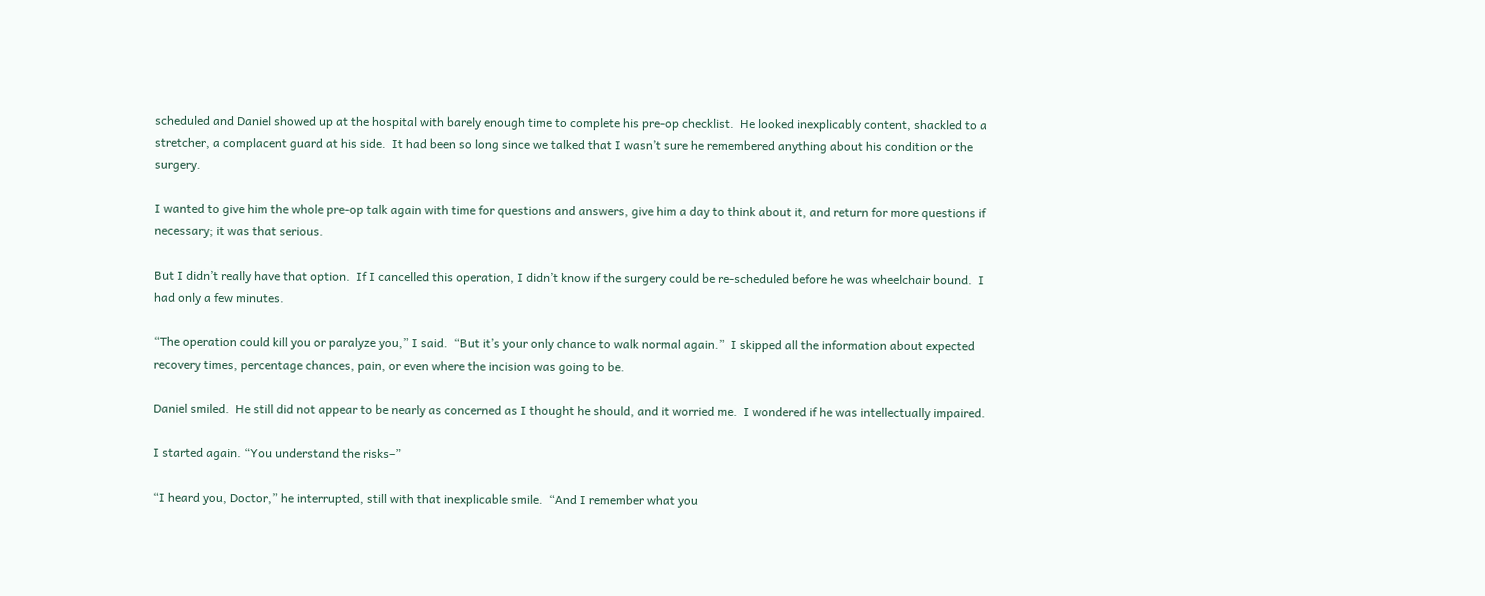scheduled and Daniel showed up at the hospital with barely enough time to complete his pre-op checklist.  He looked inexplicably content, shackled to a stretcher, a complacent guard at his side.  It had been so long since we talked that I wasn’t sure he remembered anything about his condition or the surgery.

I wanted to give him the whole pre-op talk again with time for questions and answers, give him a day to think about it, and return for more questions if necessary; it was that serious.

But I didn’t really have that option.  If I cancelled this operation, I didn’t know if the surgery could be re-scheduled before he was wheelchair bound.  I had only a few minutes.

“The operation could kill you or paralyze you,” I said.  “But it’s your only chance to walk normal again.”  I skipped all the information about expected recovery times, percentage chances, pain, or even where the incision was going to be.

Daniel smiled.  He still did not appear to be nearly as concerned as I thought he should, and it worried me.  I wondered if he was intellectually impaired.

I started again. “You understand the risks–”

“I heard you, Doctor,” he interrupted, still with that inexplicable smile.  “And I remember what you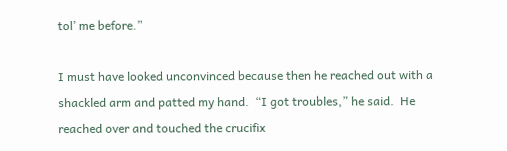tol’ me before.”

I must have looked unconvinced because then he reached out with a shackled arm and patted my hand.  “I got troubles,” he said.  He reached over and touched the crucifix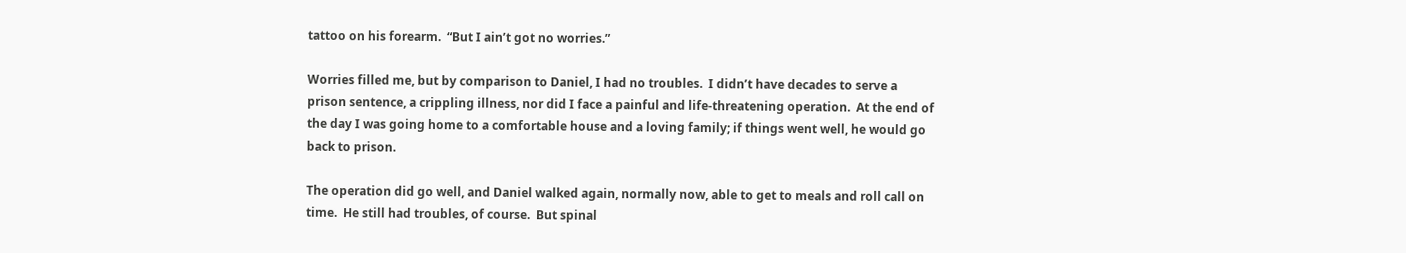tattoo on his forearm.  “But I ain’t got no worries.”

Worries filled me, but by comparison to Daniel, I had no troubles.  I didn’t have decades to serve a prison sentence, a crippling illness, nor did I face a painful and life-threatening operation.  At the end of the day I was going home to a comfortable house and a loving family; if things went well, he would go back to prison.

The operation did go well, and Daniel walked again, normally now, able to get to meals and roll call on time.  He still had troubles, of course.  But spinal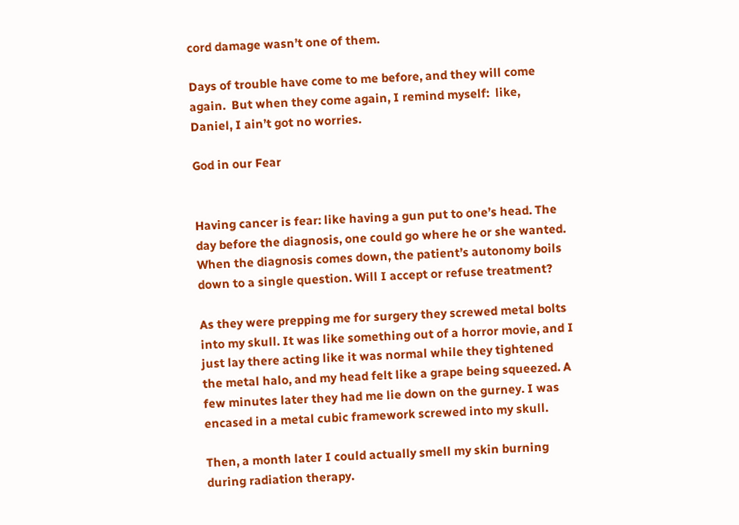cord damage wasn’t one of them.

Days of trouble have come to me before, and they will come again.  But when they come again, I remind myself:  like, Daniel, I ain’t got no worries.

God in our Fear


Having cancer is fear: like having a gun put to one’s head. The day before the diagnosis, one could go where he or she wanted. When the diagnosis comes down, the patient’s autonomy boils down to a single question. Will I accept or refuse treatment?

As they were prepping me for surgery they screwed metal bolts into my skull. It was like something out of a horror movie, and I just lay there acting like it was normal while they tightened the metal halo, and my head felt like a grape being squeezed. A few minutes later they had me lie down on the gurney. I was encased in a metal cubic framework screwed into my skull.

Then, a month later I could actually smell my skin burning during radiation therapy.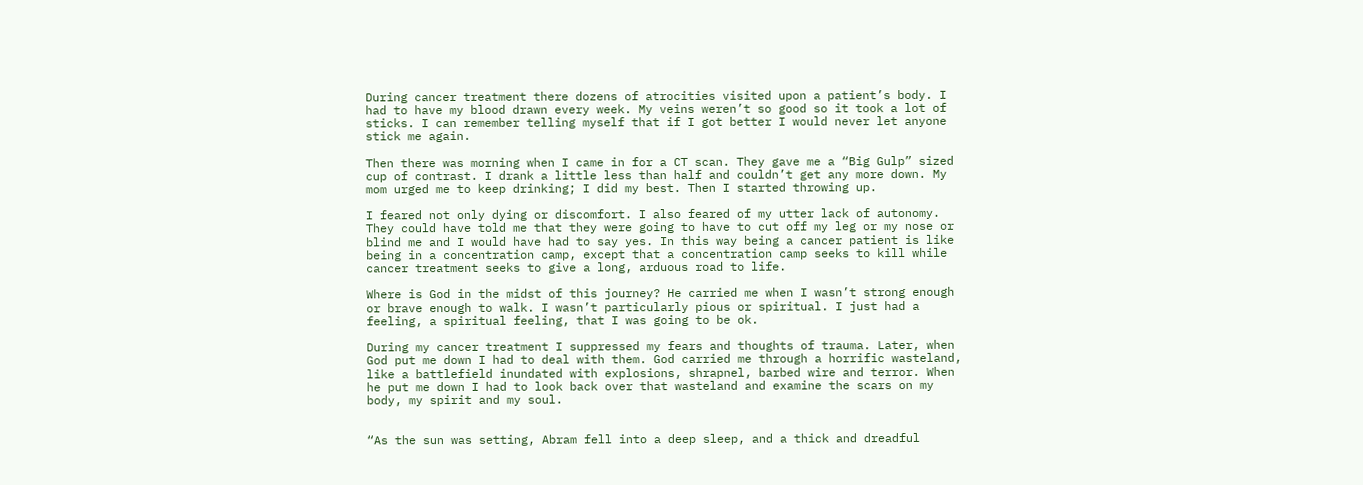During cancer treatment there dozens of atrocities visited upon a patient’s body. I had to have my blood drawn every week. My veins weren’t so good so it took a lot of sticks. I can remember telling myself that if I got better I would never let anyone stick me again.

Then there was morning when I came in for a CT scan. They gave me a “Big Gulp” sized cup of contrast. I drank a little less than half and couldn’t get any more down. My mom urged me to keep drinking; I did my best. Then I started throwing up.

I feared not only dying or discomfort. I also feared of my utter lack of autonomy. They could have told me that they were going to have to cut off my leg or my nose or blind me and I would have had to say yes. In this way being a cancer patient is like being in a concentration camp, except that a concentration camp seeks to kill while cancer treatment seeks to give a long, arduous road to life.

Where is God in the midst of this journey? He carried me when I wasn’t strong enough or brave enough to walk. I wasn’t particularly pious or spiritual. I just had a feeling, a spiritual feeling, that I was going to be ok.

During my cancer treatment I suppressed my fears and thoughts of trauma. Later, when God put me down I had to deal with them. God carried me through a horrific wasteland, like a battlefield inundated with explosions, shrapnel, barbed wire and terror. When he put me down I had to look back over that wasteland and examine the scars on my body, my spirit and my soul.


“As the sun was setting, Abram fell into a deep sleep, and a thick and dreadful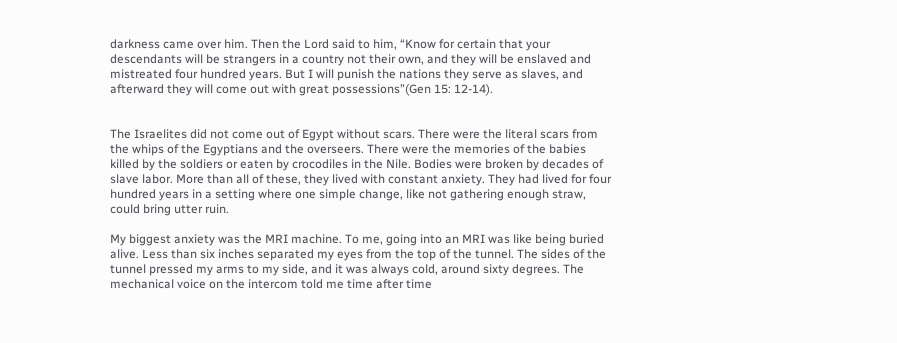darkness came over him. Then the Lord said to him, “Know for certain that your descendants will be strangers in a country not their own, and they will be enslaved and mistreated four hundred years. But I will punish the nations they serve as slaves, and afterward they will come out with great possessions”(Gen 15: 12-14).


The Israelites did not come out of Egypt without scars. There were the literal scars from the whips of the Egyptians and the overseers. There were the memories of the babies killed by the soldiers or eaten by crocodiles in the Nile. Bodies were broken by decades of slave labor. More than all of these, they lived with constant anxiety. They had lived for four hundred years in a setting where one simple change, like not gathering enough straw, could bring utter ruin.

My biggest anxiety was the MRI machine. To me, going into an MRI was like being buried alive. Less than six inches separated my eyes from the top of the tunnel. The sides of the tunnel pressed my arms to my side, and it was always cold, around sixty degrees. The mechanical voice on the intercom told me time after time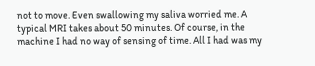not to move. Even swallowing my saliva worried me. A typical MRI takes about 50 minutes. Of course, in the machine I had no way of sensing of time. All I had was my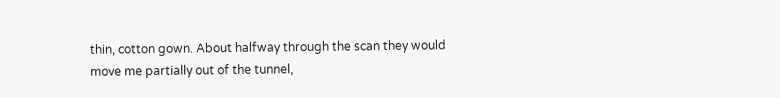thin, cotton gown. About halfway through the scan they would move me partially out of the tunnel,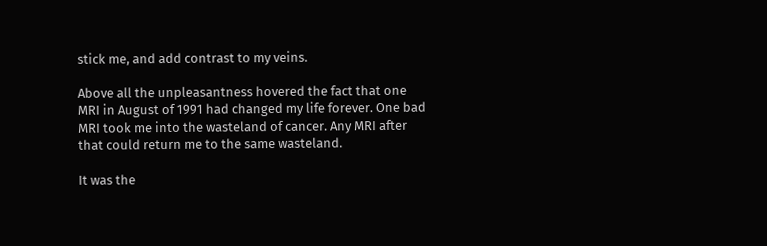stick me, and add contrast to my veins.

Above all the unpleasantness hovered the fact that one MRI in August of 1991 had changed my life forever. One bad MRI took me into the wasteland of cancer. Any MRI after that could return me to the same wasteland.

It was the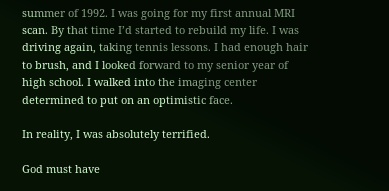summer of 1992. I was going for my first annual MRI scan. By that time I’d started to rebuild my life. I was driving again, taking tennis lessons. I had enough hair to brush, and I looked forward to my senior year of high school. I walked into the imaging center determined to put on an optimistic face.

In reality, I was absolutely terrified.

God must have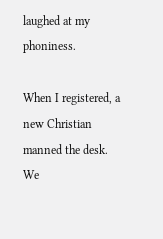laughed at my phoniness.

When I registered, a new Christian manned the desk. We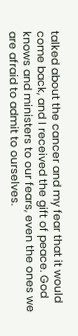talked about the cancer and my fear that it would come back, and I received the gift of peace. God knows and ministers to our fears, even the ones we are afraid to admit to ourselves.